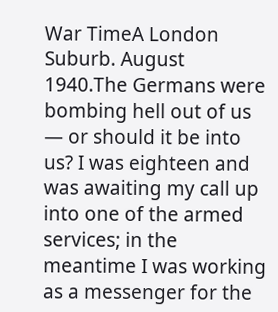War TimeA London Suburb. August 1940.The Germans were bombing hell out of us — or should it be into us? I was eighteen and was awaiting my call up into one of the armed services; in the meantime I was working as a messenger for the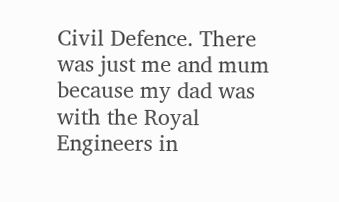Civil Defence. There was just me and mum because my dad was with the Royal Engineers in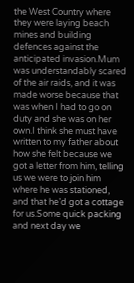the West Country where they were laying beach mines and building defences against the anticipated invasion.Mum was understandably scared of the air raids, and it was made worse because that was when I had to go on duty and she was on her own.I think she must have written to my father about how she felt because we got a letter from him, telling us we were to join him where he was stationed, and that he’d got a cottage for us.Some quick packing and next day we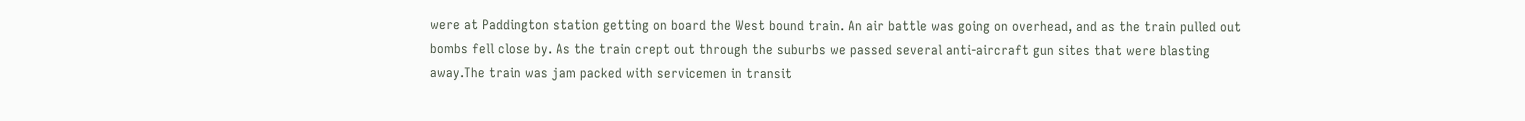were at Paddington station getting on board the West bound train. An air battle was going on overhead, and as the train pulled out bombs fell close by. As the train crept out through the suburbs we passed several anti-aircraft gun sites that were blasting away.The train was jam packed with servicemen in transit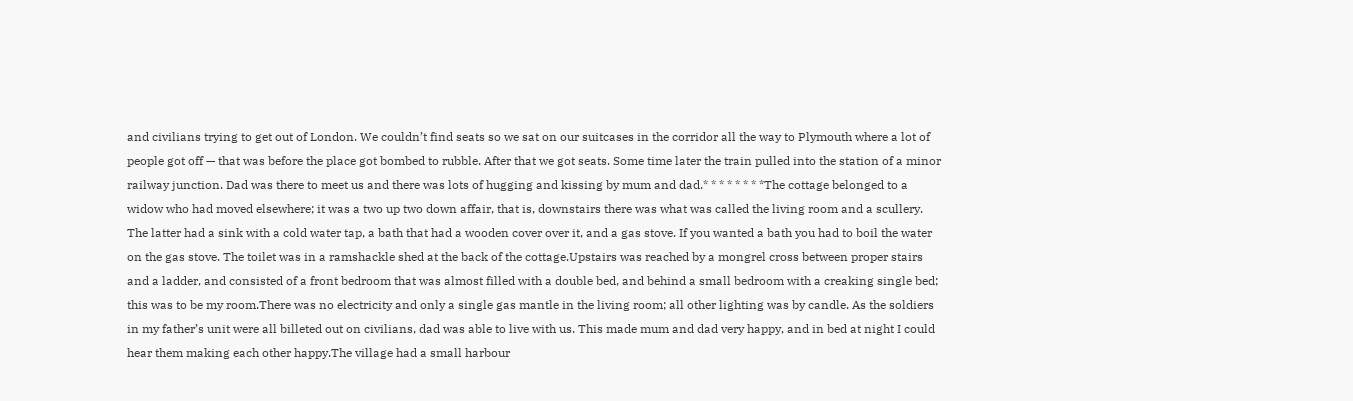and civilians trying to get out of London. We couldn’t find seats so we sat on our suitcases in the corridor all the way to Plymouth where a lot of people got off — that was before the place got bombed to rubble. After that we got seats. Some time later the train pulled into the station of a minor railway junction. Dad was there to meet us and there was lots of hugging and kissing by mum and dad.* * * * * * * *The cottage belonged to a widow who had moved elsewhere; it was a two up two down affair, that is, downstairs there was what was called the living room and a scullery. The latter had a sink with a cold water tap, a bath that had a wooden cover over it, and a gas stove. If you wanted a bath you had to boil the water on the gas stove. The toilet was in a ramshackle shed at the back of the cottage.Upstairs was reached by a mongrel cross between proper stairs and a ladder, and consisted of a front bedroom that was almost filled with a double bed, and behind a small bedroom with a creaking single bed; this was to be my room.There was no electricity and only a single gas mantle in the living room; all other lighting was by candle. As the soldiers in my father’s unit were all billeted out on civilians, dad was able to live with us. This made mum and dad very happy, and in bed at night I could hear them making each other happy.The village had a small harbour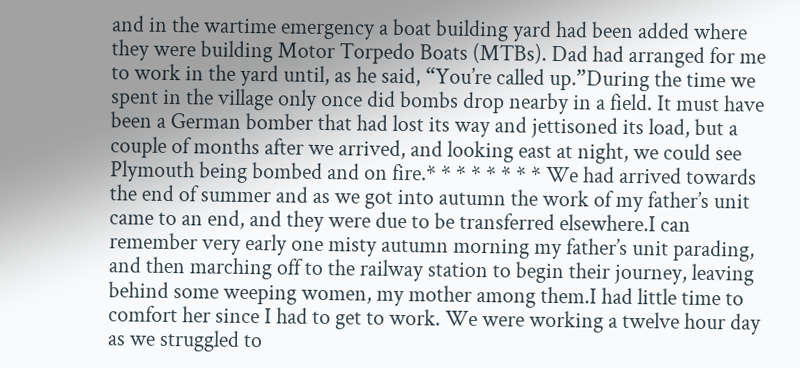and in the wartime emergency a boat building yard had been added where they were building Motor Torpedo Boats (MTBs). Dad had arranged for me to work in the yard until, as he said, “You’re called up.”During the time we spent in the village only once did bombs drop nearby in a field. It must have been a German bomber that had lost its way and jettisoned its load, but a couple of months after we arrived, and looking east at night, we could see Plymouth being bombed and on fire.* * * * * * * * We had arrived towards the end of summer and as we got into autumn the work of my father’s unit came to an end, and they were due to be transferred elsewhere.I can remember very early one misty autumn morning my father’s unit parading, and then marching off to the railway station to begin their journey, leaving behind some weeping women, my mother among them.I had little time to comfort her since I had to get to work. We were working a twelve hour day as we struggled to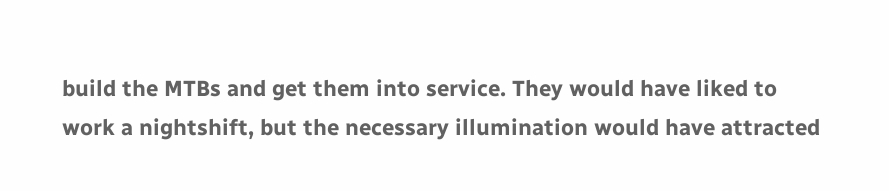build the MTBs and get them into service. They would have liked to work a nightshift, but the necessary illumination would have attracted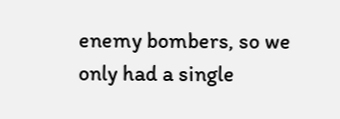enemy bombers, so we only had a single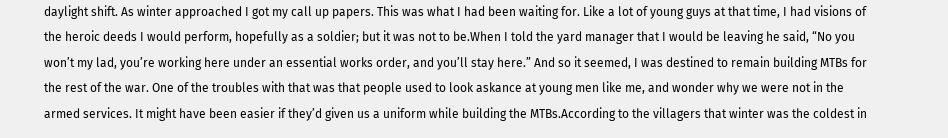daylight shift. As winter approached I got my call up papers. This was what I had been waiting for. Like a lot of young guys at that time, I had visions of the heroic deeds I would perform, hopefully as a soldier; but it was not to be.When I told the yard manager that I would be leaving he said, “No you won’t my lad, you’re working here under an essential works order, and you’ll stay here.” And so it seemed, I was destined to remain building MTBs for the rest of the war. One of the troubles with that was that people used to look askance at young men like me, and wonder why we were not in the armed services. It might have been easier if they’d given us a uniform while building the MTBs.According to the villagers that winter was the coldest in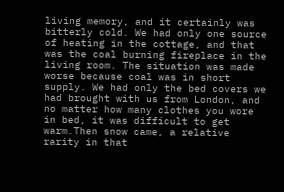living memory, and it certainly was bitterly cold. We had only one source of heating in the cottage, and that was the coal burning fireplace in the living room. The situation was made worse because coal was in short supply. We had only the bed covers we had brought with us from London, and no matter how many clothes you wore in bed, it was difficult to get warm.Then snow came, a relative rarity in that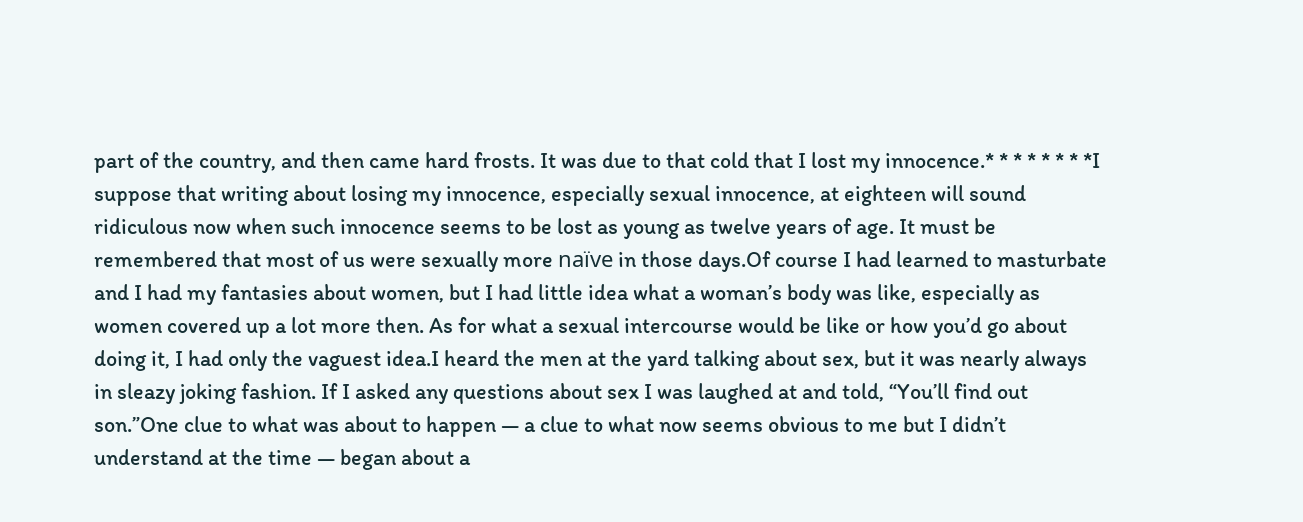part of the country, and then came hard frosts. It was due to that cold that I lost my innocence.* * * * * * * *I suppose that writing about losing my innocence, especially sexual innocence, at eighteen will sound ridiculous now when such innocence seems to be lost as young as twelve years of age. It must be remembered that most of us were sexually more naïve in those days.Of course I had learned to masturbate and I had my fantasies about women, but I had little idea what a woman’s body was like, especially as women covered up a lot more then. As for what a sexual intercourse would be like or how you’d go about doing it, I had only the vaguest idea.I heard the men at the yard talking about sex, but it was nearly always in sleazy joking fashion. If I asked any questions about sex I was laughed at and told, “You’ll find out son.”One clue to what was about to happen — a clue to what now seems obvious to me but I didn’t understand at the time — began about a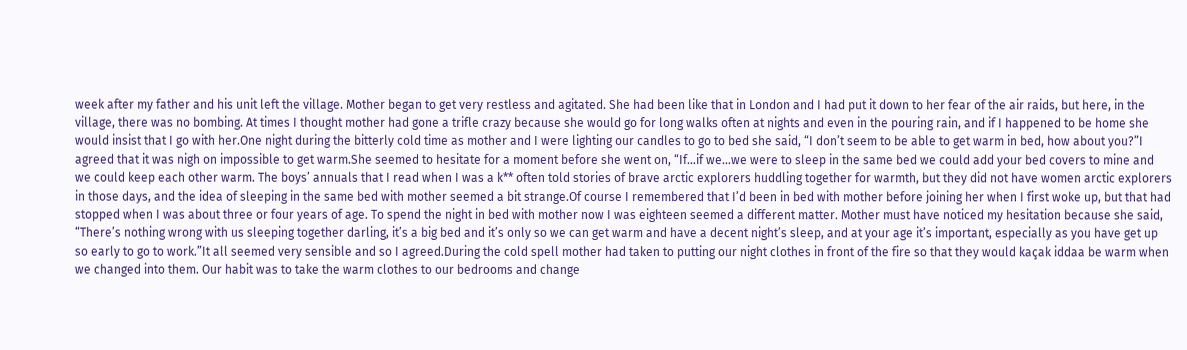week after my father and his unit left the village. Mother began to get very restless and agitated. She had been like that in London and I had put it down to her fear of the air raids, but here, in the village, there was no bombing. At times I thought mother had gone a trifle crazy because she would go for long walks often at nights and even in the pouring rain, and if I happened to be home she would insist that I go with her.One night during the bitterly cold time as mother and I were lighting our candles to go to bed she said, “I don’t seem to be able to get warm in bed, how about you?”I agreed that it was nigh on impossible to get warm.She seemed to hesitate for a moment before she went on, “If…if we…we were to sleep in the same bed we could add your bed covers to mine and we could keep each other warm. The boys’ annuals that I read when I was a k** often told stories of brave arctic explorers huddling together for warmth, but they did not have women arctic explorers in those days, and the idea of sleeping in the same bed with mother seemed a bit strange.Of course I remembered that I’d been in bed with mother before joining her when I first woke up, but that had stopped when I was about three or four years of age. To spend the night in bed with mother now I was eighteen seemed a different matter. Mother must have noticed my hesitation because she said, “There’s nothing wrong with us sleeping together darling, it’s a big bed and it’s only so we can get warm and have a decent night’s sleep, and at your age it’s important, especially as you have get up so early to go to work.”It all seemed very sensible and so I agreed.During the cold spell mother had taken to putting our night clothes in front of the fire so that they would kaçak iddaa be warm when we changed into them. Our habit was to take the warm clothes to our bedrooms and change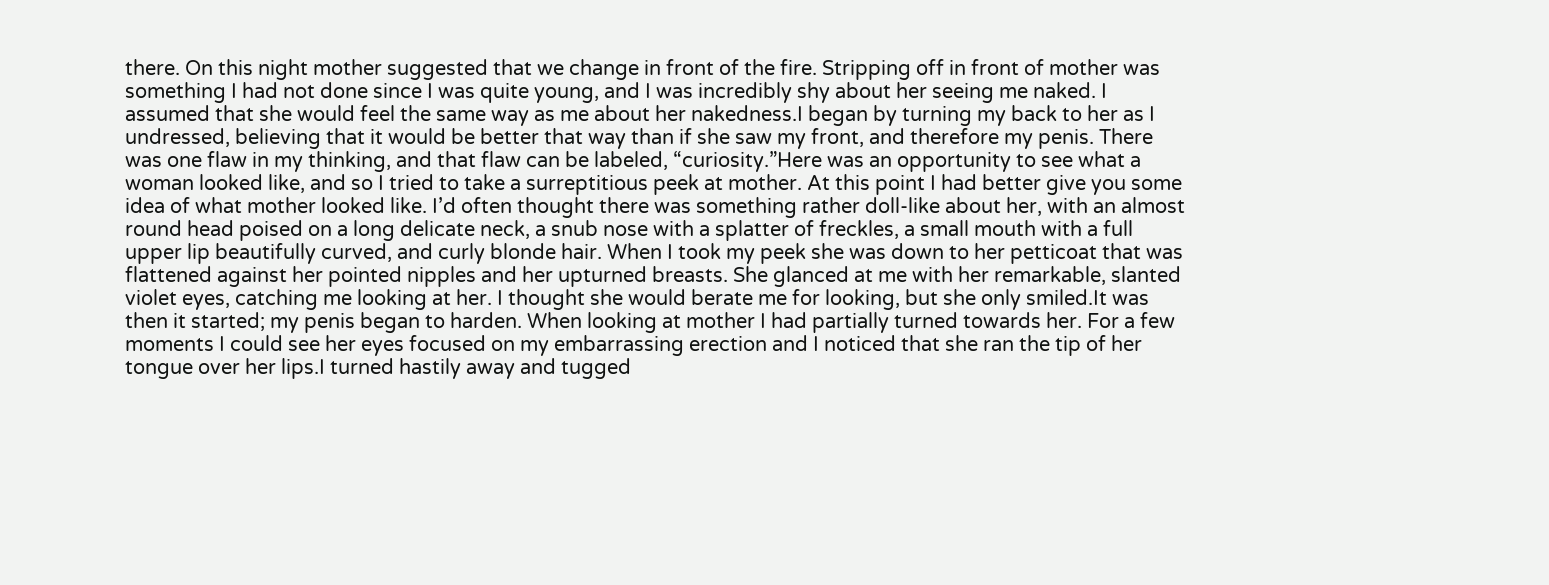there. On this night mother suggested that we change in front of the fire. Stripping off in front of mother was something I had not done since I was quite young, and I was incredibly shy about her seeing me naked. I assumed that she would feel the same way as me about her nakedness.I began by turning my back to her as I undressed, believing that it would be better that way than if she saw my front, and therefore my penis. There was one flaw in my thinking, and that flaw can be labeled, “curiosity.”Here was an opportunity to see what a woman looked like, and so I tried to take a surreptitious peek at mother. At this point I had better give you some idea of what mother looked like. I’d often thought there was something rather doll-like about her, with an almost round head poised on a long delicate neck, a snub nose with a splatter of freckles, a small mouth with a full upper lip beautifully curved, and curly blonde hair. When I took my peek she was down to her petticoat that was flattened against her pointed nipples and her upturned breasts. She glanced at me with her remarkable, slanted violet eyes, catching me looking at her. I thought she would berate me for looking, but she only smiled.It was then it started; my penis began to harden. When looking at mother I had partially turned towards her. For a few moments I could see her eyes focused on my embarrassing erection and I noticed that she ran the tip of her tongue over her lips.I turned hastily away and tugged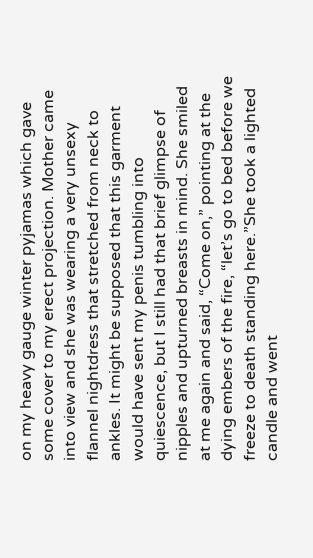on my heavy gauge winter pyjamas which gave some cover to my erect projection. Mother came into view and she was wearing a very unsexy flannel nightdress that stretched from neck to ankles. It might be supposed that this garment would have sent my penis tumbling into quiescence, but I still had that brief glimpse of nipples and upturned breasts in mind. She smiled at me again and said, “Come on,” pointing at the dying embers of the fire, “let’s go to bed before we freeze to death standing here.”She took a lighted candle and went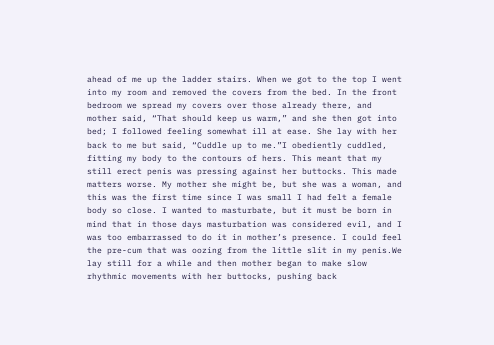ahead of me up the ladder stairs. When we got to the top I went into my room and removed the covers from the bed. In the front bedroom we spread my covers over those already there, and mother said, “That should keep us warm,” and she then got into bed; I followed feeling somewhat ill at ease. She lay with her back to me but said, “Cuddle up to me.”I obediently cuddled, fitting my body to the contours of hers. This meant that my still erect penis was pressing against her buttocks. This made matters worse. My mother she might be, but she was a woman, and this was the first time since I was small I had felt a female body so close. I wanted to masturbate, but it must be born in mind that in those days masturbation was considered evil, and I was too embarrassed to do it in mother’s presence. I could feel the pre-cum that was oozing from the little slit in my penis.We lay still for a while and then mother began to make slow rhythmic movements with her buttocks, pushing back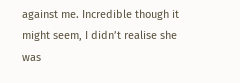against me. Incredible though it might seem, I didn’t realise she was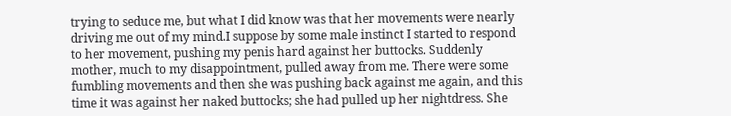trying to seduce me, but what I did know was that her movements were nearly driving me out of my mind.I suppose by some male instinct I started to respond to her movement, pushing my penis hard against her buttocks. Suddenly mother, much to my disappointment, pulled away from me. There were some fumbling movements and then she was pushing back against me again, and this time it was against her naked buttocks; she had pulled up her nightdress. She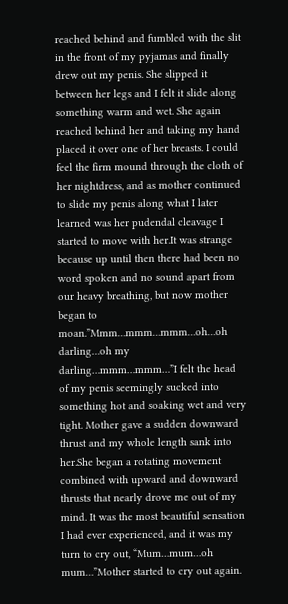reached behind and fumbled with the slit in the front of my pyjamas and finally drew out my penis. She slipped it between her legs and I felt it slide along something warm and wet. She again reached behind her and taking my hand placed it over one of her breasts. I could feel the firm mound through the cloth of her nightdress, and as mother continued to slide my penis along what I later learned was her pudendal cleavage I started to move with her.It was strange because up until then there had been no word spoken and no sound apart from our heavy breathing, but now mother began to moan.”Mmm…mmm…mmm…oh…oh darling…oh my darling…mmm…mmm…”I felt the head of my penis seemingly sucked into something hot and soaking wet and very tight. Mother gave a sudden downward thrust and my whole length sank into her.She began a rotating movement combined with upward and downward thrusts that nearly drove me out of my mind. It was the most beautiful sensation I had ever experienced, and it was my turn to cry out, “Mum…mum…oh mum…”Mother started to cry out again.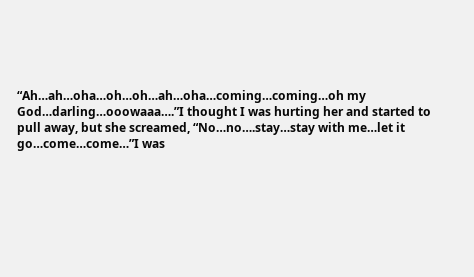“Ah…ah…oha…oh…oh…ah…oha…coming…coming…oh my God…darling…ooowaaa….”I thought I was hurting her and started to pull away, but she screamed, “No…no….stay…stay with me…let it go…come…come…”I was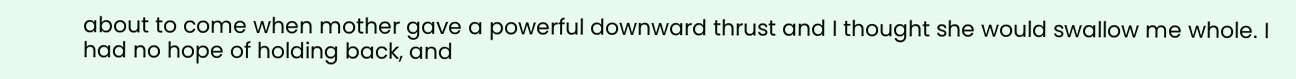about to come when mother gave a powerful downward thrust and I thought she would swallow me whole. I had no hope of holding back, and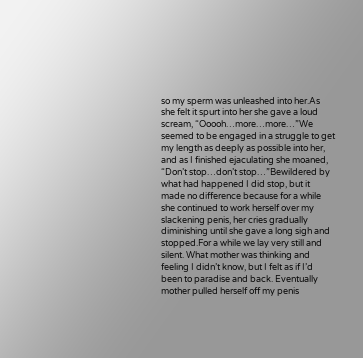so my sperm was unleashed into her.As she felt it spurt into her she gave a loud scream, “Ooooh…more…more…”We seemed to be engaged in a struggle to get my length as deeply as possible into her, and as I finished ejaculating she moaned, “Don’t stop…don’t stop…”Bewildered by what had happened I did stop, but it made no difference because for a while she continued to work herself over my slackening penis, her cries gradually diminishing until she gave a long sigh and stopped.For a while we lay very still and silent. What mother was thinking and feeling I didn’t know, but I felt as if I’d been to paradise and back. Eventually mother pulled herself off my penis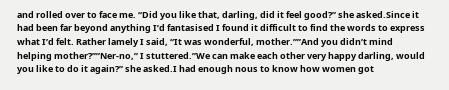and rolled over to face me. “Did you like that, darling, did it feel good?” she asked.Since it had been far beyond anything I’d fantasised I found it difficult to find the words to express what I’d felt. Rather lamely I said, “It was wonderful, mother.””And you didn’t mind helping mother?””Ner-no,” I stuttered.”We can make each other very happy darling, would you like to do it again?” she asked.I had enough nous to know how women got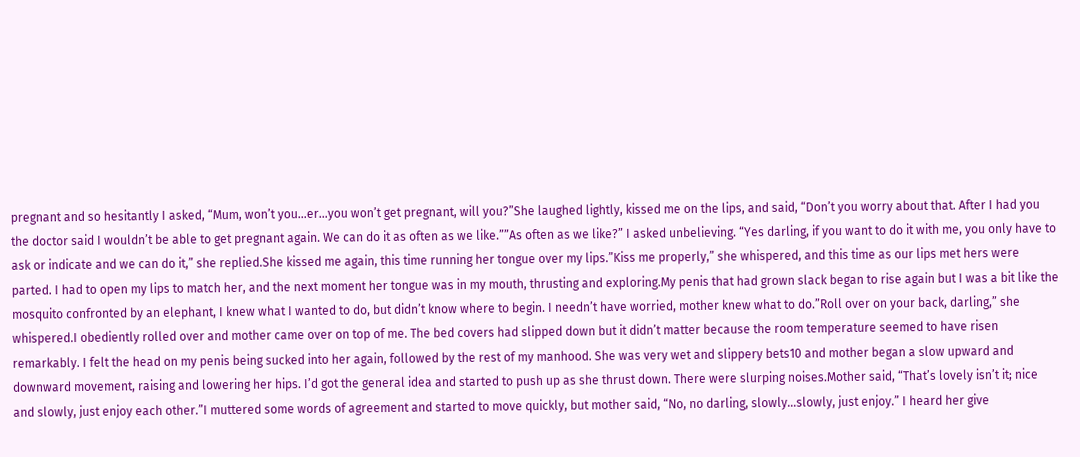pregnant and so hesitantly I asked, “Mum, won’t you…er…you won’t get pregnant, will you?”She laughed lightly, kissed me on the lips, and said, “Don’t you worry about that. After I had you the doctor said I wouldn’t be able to get pregnant again. We can do it as often as we like.””As often as we like?” I asked unbelieving. “Yes darling, if you want to do it with me, you only have to ask or indicate and we can do it,” she replied.She kissed me again, this time running her tongue over my lips.”Kiss me properly,” she whispered, and this time as our lips met hers were parted. I had to open my lips to match her, and the next moment her tongue was in my mouth, thrusting and exploring.My penis that had grown slack began to rise again but I was a bit like the mosquito confronted by an elephant, I knew what I wanted to do, but didn’t know where to begin. I needn’t have worried, mother knew what to do.”Roll over on your back, darling,” she whispered.I obediently rolled over and mother came over on top of me. The bed covers had slipped down but it didn’t matter because the room temperature seemed to have risen remarkably. I felt the head on my penis being sucked into her again, followed by the rest of my manhood. She was very wet and slippery bets10 and mother began a slow upward and downward movement, raising and lowering her hips. I’d got the general idea and started to push up as she thrust down. There were slurping noises.Mother said, “That’s lovely isn’t it; nice and slowly, just enjoy each other.”I muttered some words of agreement and started to move quickly, but mother said, “No, no darling, slowly…slowly, just enjoy.” I heard her give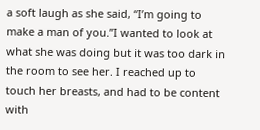a soft laugh as she said, “I’m going to make a man of you.”I wanted to look at what she was doing but it was too dark in the room to see her. I reached up to touch her breasts, and had to be content with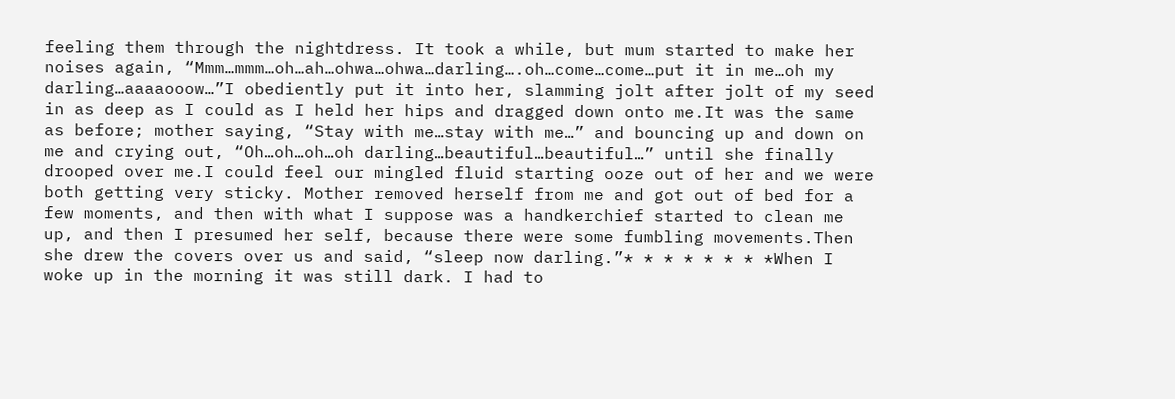feeling them through the nightdress. It took a while, but mum started to make her noises again, “Mmm…mmm…oh…ah…ohwa…ohwa…darling….oh…come…come…put it in me…oh my darling…aaaaooow…”I obediently put it into her, slamming jolt after jolt of my seed in as deep as I could as I held her hips and dragged down onto me.It was the same as before; mother saying, “Stay with me…stay with me…” and bouncing up and down on me and crying out, “Oh…oh…oh…oh darling…beautiful…beautiful…” until she finally drooped over me.I could feel our mingled fluid starting ooze out of her and we were both getting very sticky. Mother removed herself from me and got out of bed for a few moments, and then with what I suppose was a handkerchief started to clean me up, and then I presumed her self, because there were some fumbling movements.Then she drew the covers over us and said, “sleep now darling.”* * * * * * * *When I woke up in the morning it was still dark. I had to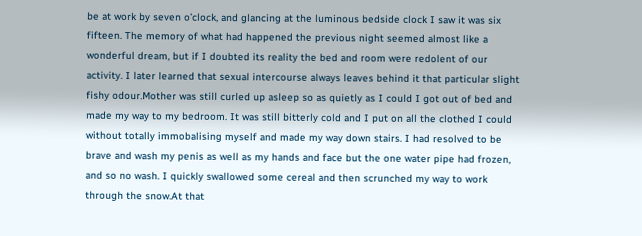be at work by seven o’clock, and glancing at the luminous bedside clock I saw it was six fifteen. The memory of what had happened the previous night seemed almost like a wonderful dream, but if I doubted its reality the bed and room were redolent of our activity. I later learned that sexual intercourse always leaves behind it that particular slight fishy odour.Mother was still curled up asleep so as quietly as I could I got out of bed and made my way to my bedroom. It was still bitterly cold and I put on all the clothed I could without totally immobalising myself and made my way down stairs. I had resolved to be brave and wash my penis as well as my hands and face but the one water pipe had frozen, and so no wash. I quickly swallowed some cereal and then scrunched my way to work through the snow.At that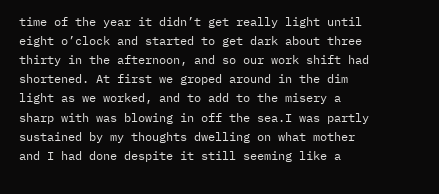time of the year it didn’t get really light until eight o’clock and started to get dark about three thirty in the afternoon, and so our work shift had shortened. At first we groped around in the dim light as we worked, and to add to the misery a sharp with was blowing in off the sea.I was partly sustained by my thoughts dwelling on what mother and I had done despite it still seeming like a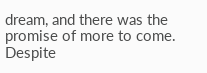dream, and there was the promise of more to come. Despite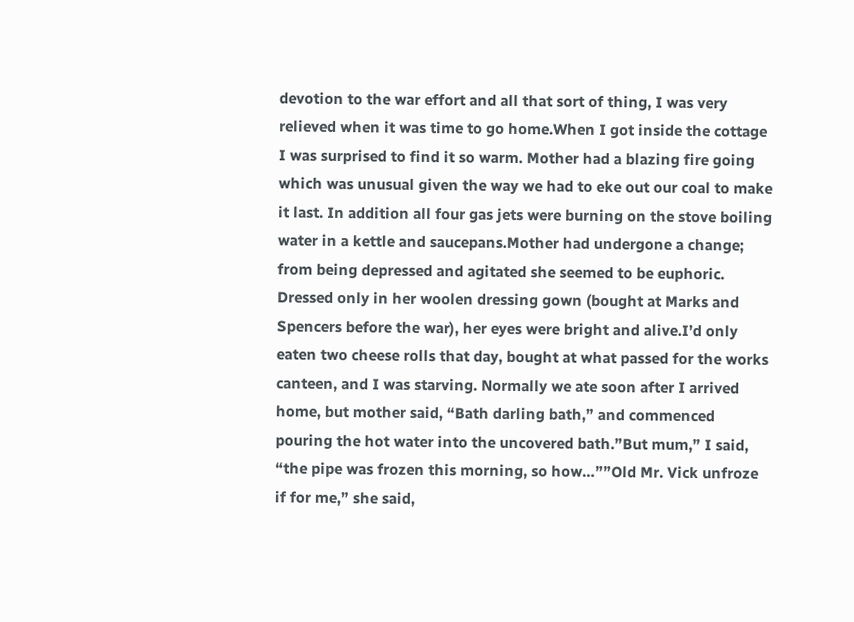devotion to the war effort and all that sort of thing, I was very relieved when it was time to go home.When I got inside the cottage I was surprised to find it so warm. Mother had a blazing fire going which was unusual given the way we had to eke out our coal to make it last. In addition all four gas jets were burning on the stove boiling water in a kettle and saucepans.Mother had undergone a change; from being depressed and agitated she seemed to be euphoric. Dressed only in her woolen dressing gown (bought at Marks and Spencers before the war), her eyes were bright and alive.I’d only eaten two cheese rolls that day, bought at what passed for the works canteen, and I was starving. Normally we ate soon after I arrived home, but mother said, “Bath darling bath,” and commenced pouring the hot water into the uncovered bath.”But mum,” I said, “the pipe was frozen this morning, so how…””Old Mr. Vick unfroze if for me,” she said,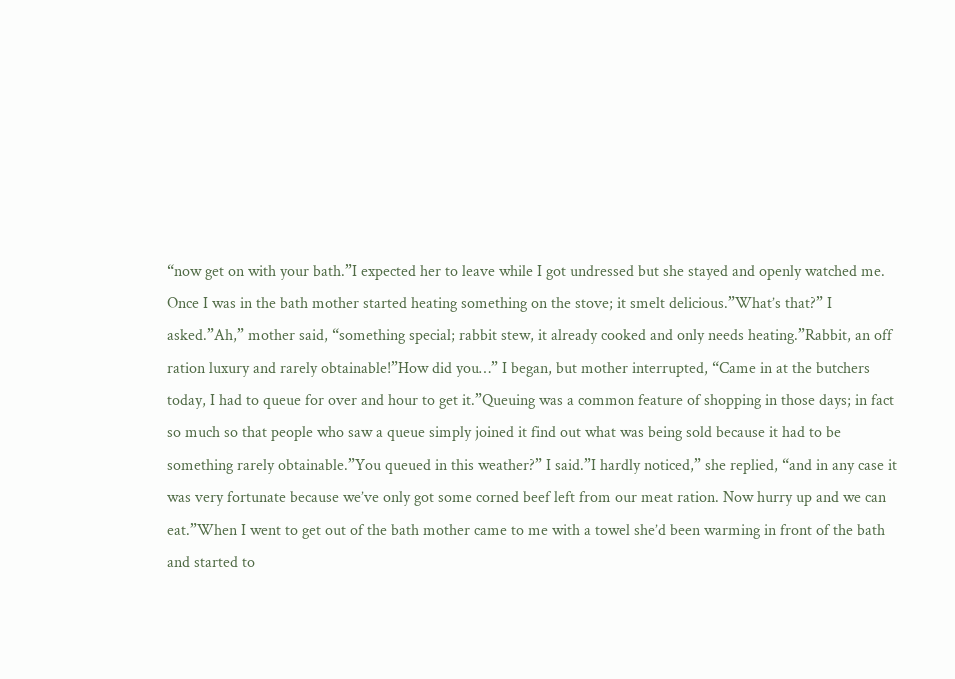“now get on with your bath.”I expected her to leave while I got undressed but she stayed and openly watched me. Once I was in the bath mother started heating something on the stove; it smelt delicious.”What’s that?” I asked.”Ah,” mother said, “something special; rabbit stew, it already cooked and only needs heating.”Rabbit, an off ration luxury and rarely obtainable!”How did you…” I began, but mother interrupted, “Came in at the butchers today, I had to queue for over and hour to get it.”Queuing was a common feature of shopping in those days; in fact so much so that people who saw a queue simply joined it find out what was being sold because it had to be something rarely obtainable.”You queued in this weather?” I said.”I hardly noticed,” she replied, “and in any case it was very fortunate because we’ve only got some corned beef left from our meat ration. Now hurry up and we can eat.”When I went to get out of the bath mother came to me with a towel she’d been warming in front of the bath and started to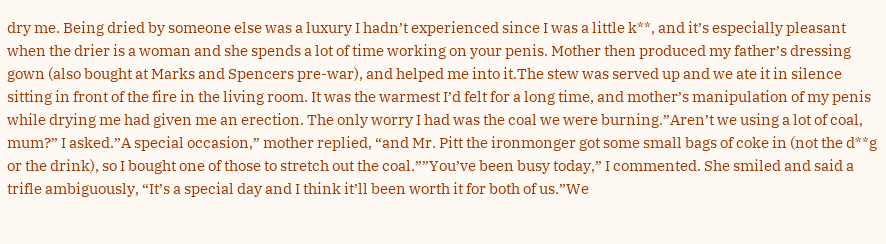dry me. Being dried by someone else was a luxury I hadn’t experienced since I was a little k**, and it’s especially pleasant when the drier is a woman and she spends a lot of time working on your penis. Mother then produced my father’s dressing gown (also bought at Marks and Spencers pre-war), and helped me into it.The stew was served up and we ate it in silence sitting in front of the fire in the living room. It was the warmest I’d felt for a long time, and mother’s manipulation of my penis while drying me had given me an erection. The only worry I had was the coal we were burning.”Aren’t we using a lot of coal, mum?” I asked.”A special occasion,” mother replied, “and Mr. Pitt the ironmonger got some small bags of coke in (not the d**g or the drink), so I bought one of those to stretch out the coal.””You’ve been busy today,” I commented. She smiled and said a trifle ambiguously, “It’s a special day and I think it’ll been worth it for both of us.”We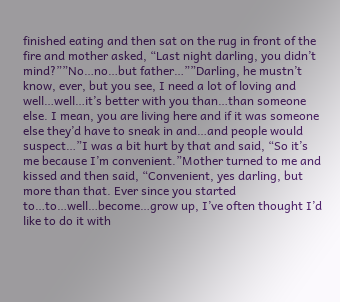finished eating and then sat on the rug in front of the fire and mother asked, “Last night darling, you didn’t mind?””No…no…but father…””Darling, he mustn’t know, ever, but you see, I need a lot of loving and well…well…it’s better with you than…than someone else. I mean, you are living here and if it was someone else they’d have to sneak in and…and people would suspect…”I was a bit hurt by that and said, “So it’s me because I’m convenient.”Mother turned to me and kissed and then said, “Convenient, yes darling, but more than that. Ever since you started to…to…well…become…grow up, I’ve often thought I’d like to do it with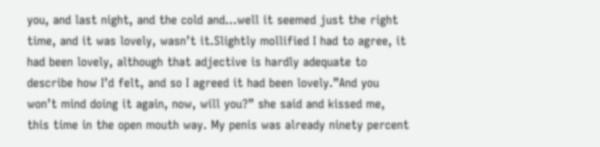you, and last night, and the cold and…well it seemed just the right time, and it was lovely, wasn’t it.Slightly mollified I had to agree, it had been lovely, although that adjective is hardly adequate to describe how I’d felt, and so I agreed it had been lovely.”And you won’t mind doing it again, now, will you?” she said and kissed me, this time in the open mouth way. My penis was already ninety percent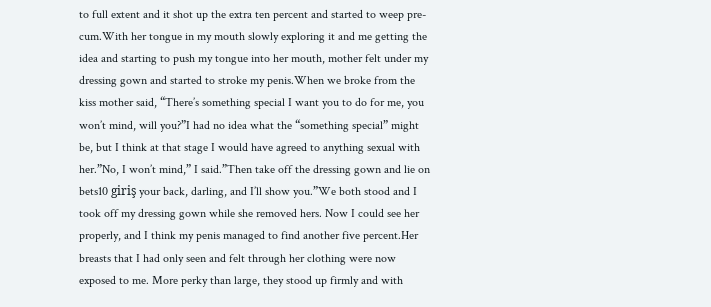to full extent and it shot up the extra ten percent and started to weep pre-cum.With her tongue in my mouth slowly exploring it and me getting the idea and starting to push my tongue into her mouth, mother felt under my dressing gown and started to stroke my penis.When we broke from the kiss mother said, “There’s something special I want you to do for me, you won’t mind, will you?”I had no idea what the “something special” might be, but I think at that stage I would have agreed to anything sexual with her.”No, I won’t mind,” I said.”Then take off the dressing gown and lie on bets10 giriş your back, darling, and I’ll show you.”We both stood and I took off my dressing gown while she removed hers. Now I could see her properly, and I think my penis managed to find another five percent.Her breasts that I had only seen and felt through her clothing were now exposed to me. More perky than large, they stood up firmly and with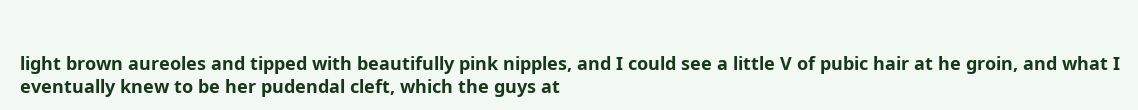light brown aureoles and tipped with beautifully pink nipples, and I could see a little V of pubic hair at he groin, and what I eventually knew to be her pudendal cleft, which the guys at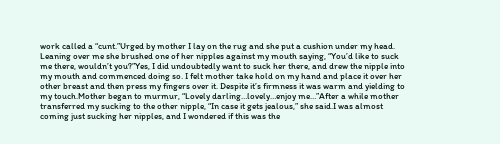work called a “cunt.”Urged by mother I lay on the rug and she put a cushion under my head. Leaning over me she brushed one of her nipples against my mouth saying, “You’d like to suck me there, wouldn’t you?”Yes, I did undoubtedly want to suck her there, and drew the nipple into my mouth and commenced doing so. I felt mother take hold on my hand and place it over her other breast and then press my fingers over it. Despite it’s firmness it was warm and yielding to my touch.Mother began to murmur, “Lovely darling…lovely…enjoy me…”After a while mother transferred my sucking to the other nipple, “In case it gets jealous,” she said.I was almost coming just sucking her nipples, and I wondered if this was the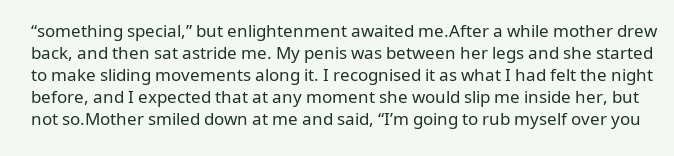“something special,” but enlightenment awaited me.After a while mother drew back, and then sat astride me. My penis was between her legs and she started to make sliding movements along it. I recognised it as what I had felt the night before, and I expected that at any moment she would slip me inside her, but not so.Mother smiled down at me and said, “I’m going to rub myself over you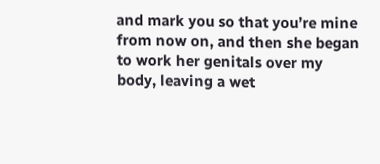and mark you so that you’re mine from now on, and then she began to work her genitals over my body, leaving a wet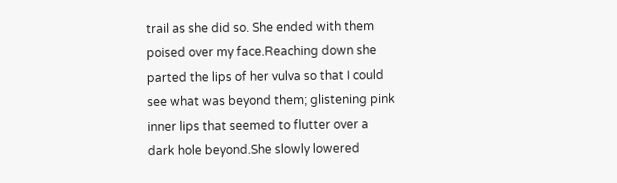trail as she did so. She ended with them poised over my face.Reaching down she parted the lips of her vulva so that I could see what was beyond them; glistening pink inner lips that seemed to flutter over a dark hole beyond.She slowly lowered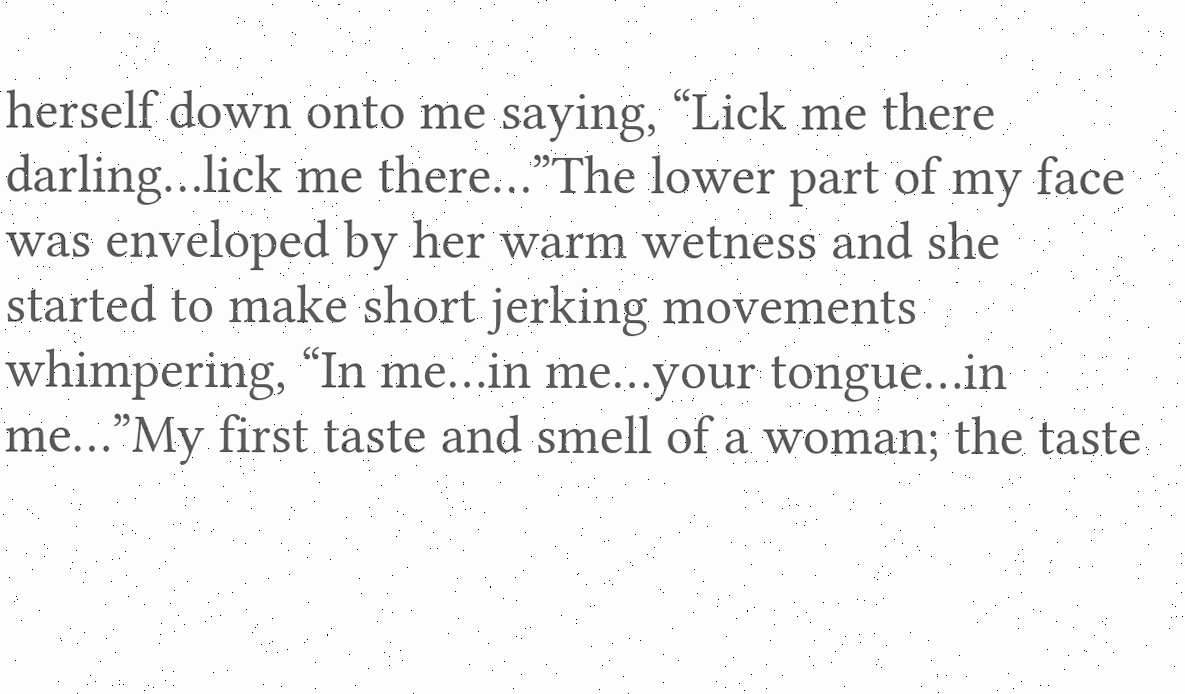herself down onto me saying, “Lick me there darling…lick me there…”The lower part of my face was enveloped by her warm wetness and she started to make short jerking movements whimpering, “In me…in me…your tongue…in me…”My first taste and smell of a woman; the taste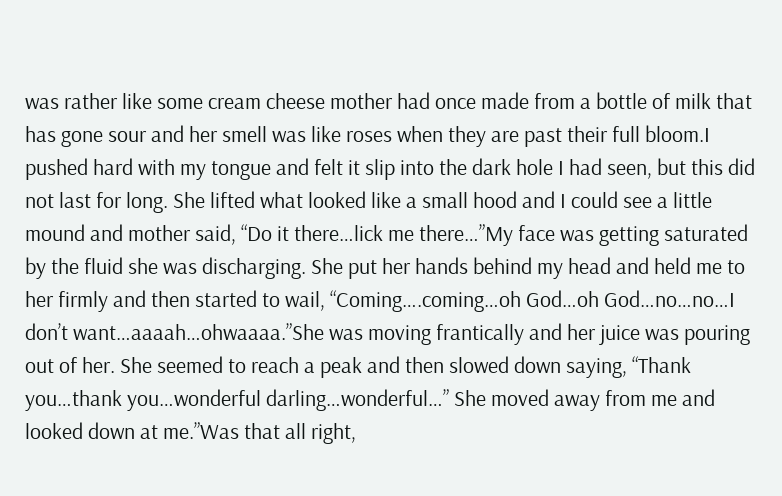was rather like some cream cheese mother had once made from a bottle of milk that has gone sour and her smell was like roses when they are past their full bloom.I pushed hard with my tongue and felt it slip into the dark hole I had seen, but this did not last for long. She lifted what looked like a small hood and I could see a little mound and mother said, “Do it there…lick me there…”My face was getting saturated by the fluid she was discharging. She put her hands behind my head and held me to her firmly and then started to wail, “Coming….coming…oh God…oh God…no…no…I don’t want…aaaah…ohwaaaa.”She was moving frantically and her juice was pouring out of her. She seemed to reach a peak and then slowed down saying, “Thank you…thank you…wonderful darling…wonderful…” She moved away from me and looked down at me.”Was that all right,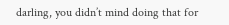darling, you didn’t mind doing that for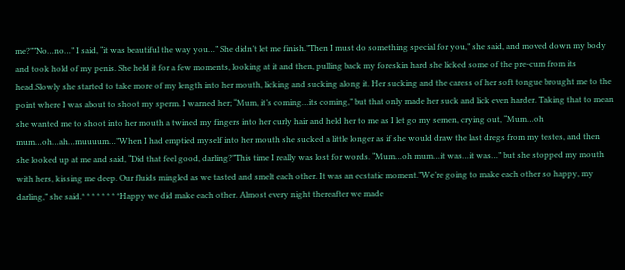me?””No…no…” I said, “it was beautiful the way you…” She didn’t let me finish.”Then I must do something special for you,” she said, and moved down my body and took hold of my penis. She held it for a few moments, looking at it and then, pulling back my foreskin hard she licked some of the pre-cum from its head.Slowly she started to take more of my length into her mouth, licking and sucking along it. Her sucking and the caress of her soft tongue brought me to the point where I was about to shoot my sperm. I warned her; “Mum, it’s coming…its coming,” but that only made her suck and lick even harder. Taking that to mean she wanted me to shoot into her mouth a twined my fingers into her curly hair and held her to me as I let go my semen, crying out, “Mum…oh mum…oh…ah…muuuum…”When I had emptied myself into her mouth she sucked a little longer as if she would draw the last dregs from my testes, and then she looked up at me and said, “Did that feel good, darling?”This time I really was lost for words. “Mum…oh mum…it was…it was…” but she stopped my mouth with hers, kissing me deep. Our fluids mingled as we tasted and smelt each other. It was an ecstatic moment.”We’re going to make each other so happy, my darling,” she said.* * * * * * * *Happy we did make each other. Almost every night thereafter we made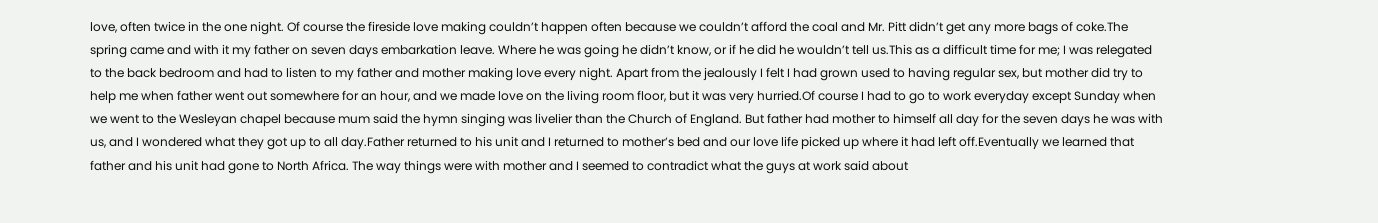love, often twice in the one night. Of course the fireside love making couldn’t happen often because we couldn’t afford the coal and Mr. Pitt didn’t get any more bags of coke.The spring came and with it my father on seven days embarkation leave. Where he was going he didn’t know, or if he did he wouldn’t tell us.This as a difficult time for me; I was relegated to the back bedroom and had to listen to my father and mother making love every night. Apart from the jealously I felt I had grown used to having regular sex, but mother did try to help me when father went out somewhere for an hour, and we made love on the living room floor, but it was very hurried.Of course I had to go to work everyday except Sunday when we went to the Wesleyan chapel because mum said the hymn singing was livelier than the Church of England. But father had mother to himself all day for the seven days he was with us, and I wondered what they got up to all day.Father returned to his unit and I returned to mother’s bed and our love life picked up where it had left off.Eventually we learned that father and his unit had gone to North Africa. The way things were with mother and I seemed to contradict what the guys at work said about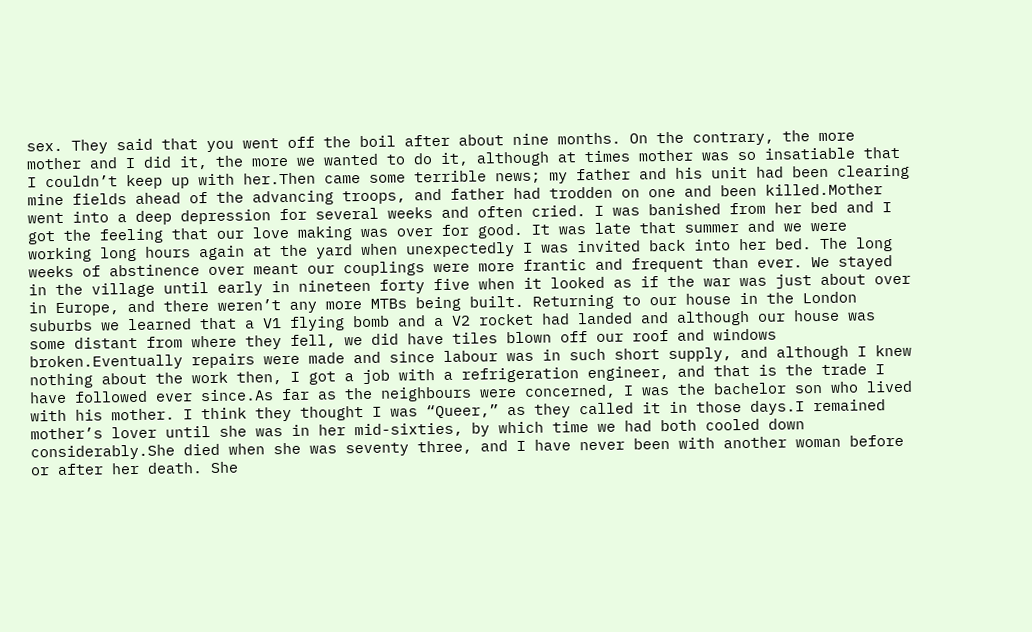sex. They said that you went off the boil after about nine months. On the contrary, the more mother and I did it, the more we wanted to do it, although at times mother was so insatiable that I couldn’t keep up with her.Then came some terrible news; my father and his unit had been clearing mine fields ahead of the advancing troops, and father had trodden on one and been killed.Mother went into a deep depression for several weeks and often cried. I was banished from her bed and I got the feeling that our love making was over for good. It was late that summer and we were working long hours again at the yard when unexpectedly I was invited back into her bed. The long weeks of abstinence over meant our couplings were more frantic and frequent than ever. We stayed in the village until early in nineteen forty five when it looked as if the war was just about over in Europe, and there weren’t any more MTBs being built. Returning to our house in the London suburbs we learned that a V1 flying bomb and a V2 rocket had landed and although our house was some distant from where they fell, we did have tiles blown off our roof and windows broken.Eventually repairs were made and since labour was in such short supply, and although I knew nothing about the work then, I got a job with a refrigeration engineer, and that is the trade I have followed ever since.As far as the neighbours were concerned, I was the bachelor son who lived with his mother. I think they thought I was “Queer,” as they called it in those days.I remained mother’s lover until she was in her mid-sixties, by which time we had both cooled down considerably.She died when she was seventy three, and I have never been with another woman before or after her death. She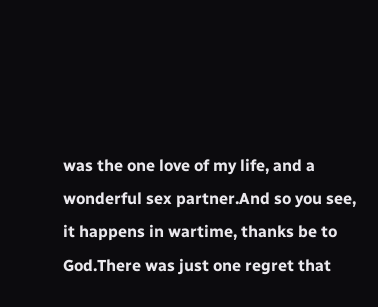was the one love of my life, and a wonderful sex partner.And so you see, it happens in wartime, thanks be to God.There was just one regret that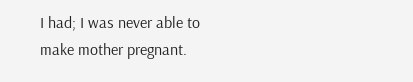I had; I was never able to make mother pregnant.